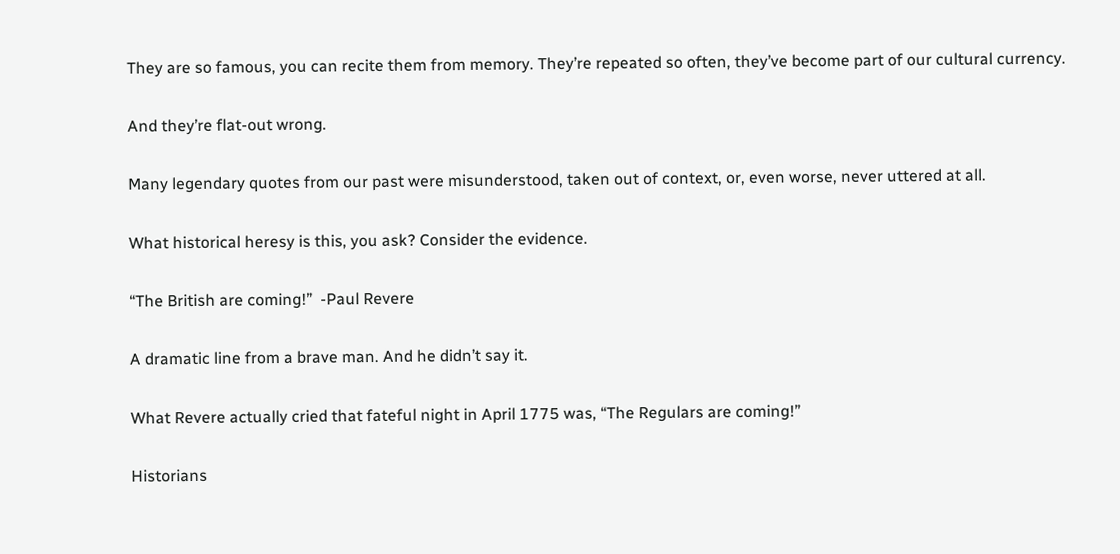They are so famous, you can recite them from memory. They’re repeated so often, they’ve become part of our cultural currency.

And they’re flat-out wrong.

Many legendary quotes from our past were misunderstood, taken out of context, or, even worse, never uttered at all.

What historical heresy is this, you ask? Consider the evidence.

“The British are coming!”  -Paul Revere

A dramatic line from a brave man. And he didn’t say it.

What Revere actually cried that fateful night in April 1775 was, “The Regulars are coming!”

Historians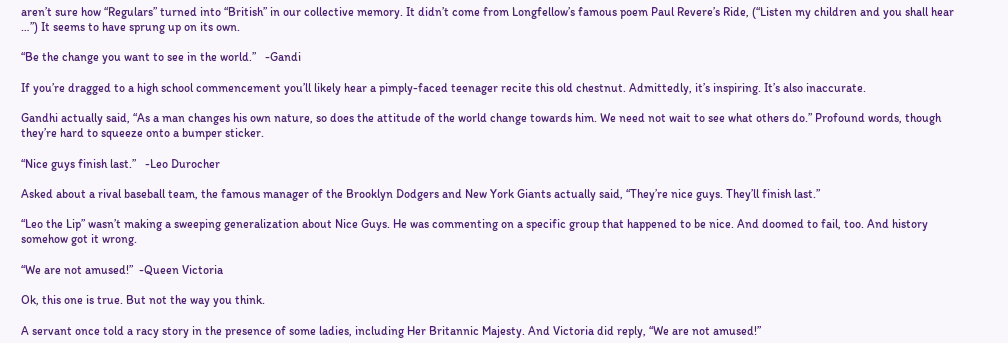aren’t sure how “Regulars” turned into “British” in our collective memory. It didn’t come from Longfellow’s famous poem Paul Revere’s Ride, (“Listen my children and you shall hear …”) It seems to have sprung up on its own.

“Be the change you want to see in the world.”   -Gandi

If you’re dragged to a high school commencement you’ll likely hear a pimply-faced teenager recite this old chestnut. Admittedly, it’s inspiring. It’s also inaccurate.

Gandhi actually said, “As a man changes his own nature, so does the attitude of the world change towards him. We need not wait to see what others do.” Profound words, though they’re hard to squeeze onto a bumper sticker.

“Nice guys finish last.”   -Leo Durocher

Asked about a rival baseball team, the famous manager of the Brooklyn Dodgers and New York Giants actually said, “They’re nice guys. They’ll finish last.”

“Leo the Lip” wasn’t making a sweeping generalization about Nice Guys. He was commenting on a specific group that happened to be nice. And doomed to fail, too. And history somehow got it wrong.

“We are not amused!”  -Queen Victoria

Ok, this one is true. But not the way you think.

A servant once told a racy story in the presence of some ladies, including Her Britannic Majesty. And Victoria did reply, “We are not amused!”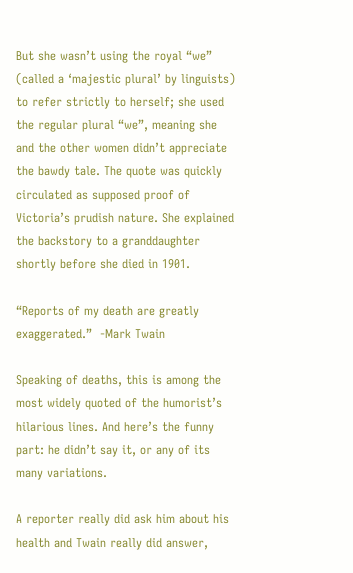But she wasn’t using the royal “we” (called a ‘majestic plural’ by linguists) to refer strictly to herself; she used the regular plural “we”, meaning she and the other women didn’t appreciate the bawdy tale. The quote was quickly circulated as supposed proof of Victoria’s prudish nature. She explained the backstory to a granddaughter shortly before she died in 1901.

“Reports of my death are greatly exaggerated.”  -Mark Twain

Speaking of deaths, this is among the most widely quoted of the humorist’s hilarious lines. And here’s the funny part: he didn’t say it, or any of its many variations.

A reporter really did ask him about his health and Twain really did answer,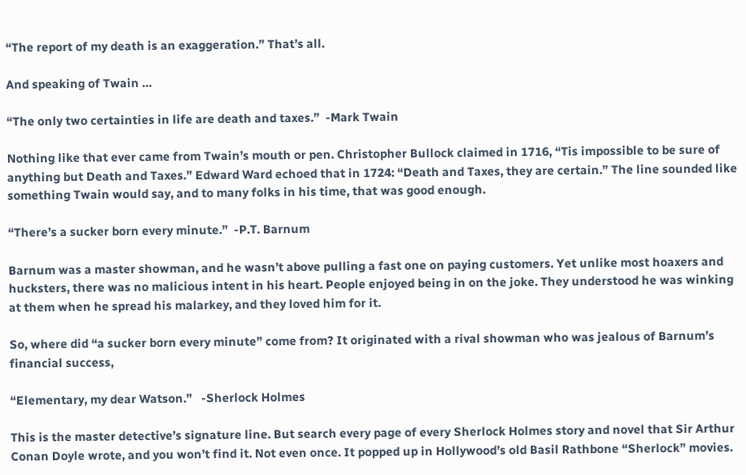“The report of my death is an exaggeration.” That’s all.

And speaking of Twain …

“The only two certainties in life are death and taxes.”  -Mark Twain

Nothing like that ever came from Twain’s mouth or pen. Christopher Bullock claimed in 1716, “Tis impossible to be sure of anything but Death and Taxes.” Edward Ward echoed that in 1724: “Death and Taxes, they are certain.” The line sounded like something Twain would say, and to many folks in his time, that was good enough.

“There’s a sucker born every minute.”  -P.T. Barnum

Barnum was a master showman, and he wasn’t above pulling a fast one on paying customers. Yet unlike most hoaxers and hucksters, there was no malicious intent in his heart. People enjoyed being in on the joke. They understood he was winking at them when he spread his malarkey, and they loved him for it.

So, where did “a sucker born every minute” come from? It originated with a rival showman who was jealous of Barnum’s financial success,

“Elementary, my dear Watson.”   -Sherlock Holmes

This is the master detective’s signature line. But search every page of every Sherlock Holmes story and novel that Sir Arthur Conan Doyle wrote, and you won’t find it. Not even once. It popped up in Hollywood’s old Basil Rathbone “Sherlock” movies.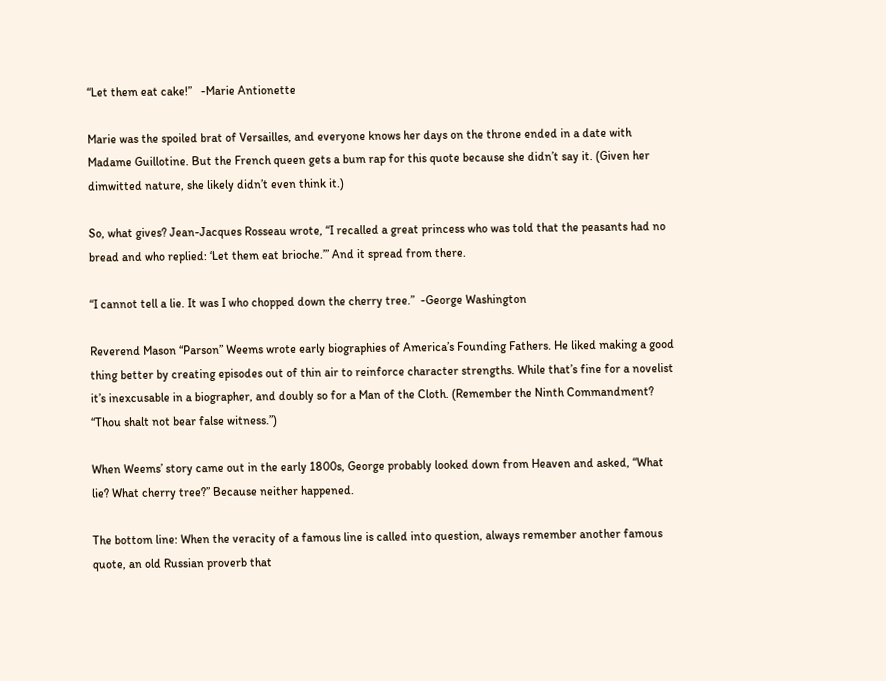“Let them eat cake!”   -Marie Antionette

Marie was the spoiled brat of Versailles, and everyone knows her days on the throne ended in a date with Madame Guillotine. But the French queen gets a bum rap for this quote because she didn’t say it. (Given her dimwitted nature, she likely didn’t even think it.)

So, what gives? Jean-Jacques Rosseau wrote, “I recalled a great princess who was told that the peasants had no bread and who replied: ‘Let them eat brioche.’” And it spread from there.

“I cannot tell a lie. It was I who chopped down the cherry tree.”  -George Washington

Reverend Mason “Parson” Weems wrote early biographies of America’s Founding Fathers. He liked making a good thing better by creating episodes out of thin air to reinforce character strengths. While that’s fine for a novelist it’s inexcusable in a biographer, and doubly so for a Man of the Cloth. (Remember the Ninth Commandment? “Thou shalt not bear false witness.”)

When Weems’ story came out in the early 1800s, George probably looked down from Heaven and asked, “What lie? What cherry tree?” Because neither happened.

The bottom line: When the veracity of a famous line is called into question, always remember another famous quote, an old Russian proverb that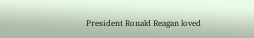President Ronald Reagan loved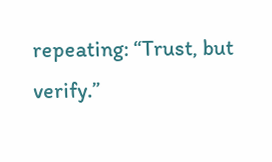repeating: “Trust, but verify.”